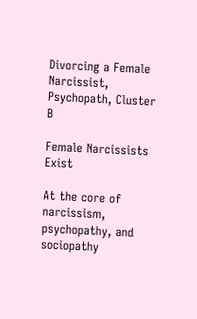Divorcing a Female Narcissist, Psychopath, Cluster B

Female Narcissists Exist

At the core of narcissism, psychopathy, and sociopathy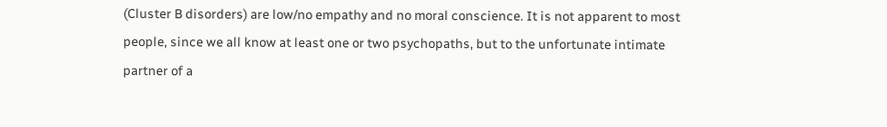(Cluster B disorders) are low/no empathy and no moral conscience. It is not apparent to most people, since we all know at least one or two psychopaths, but to the unfortunate intimate partner of a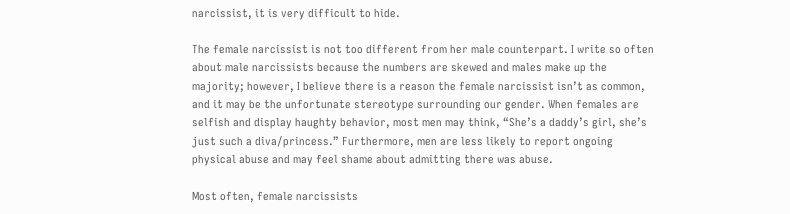narcissist, it is very difficult to hide.

The female narcissist is not too different from her male counterpart. I write so often about male narcissists because the numbers are skewed and males make up the majority; however, I believe there is a reason the female narcissist isn’t as common, and it may be the unfortunate stereotype surrounding our gender. When females are selfish and display haughty behavior, most men may think, “She’s a daddy’s girl, she’s just such a diva/princess.” Furthermore, men are less likely to report ongoing physical abuse and may feel shame about admitting there was abuse.

Most often, female narcissists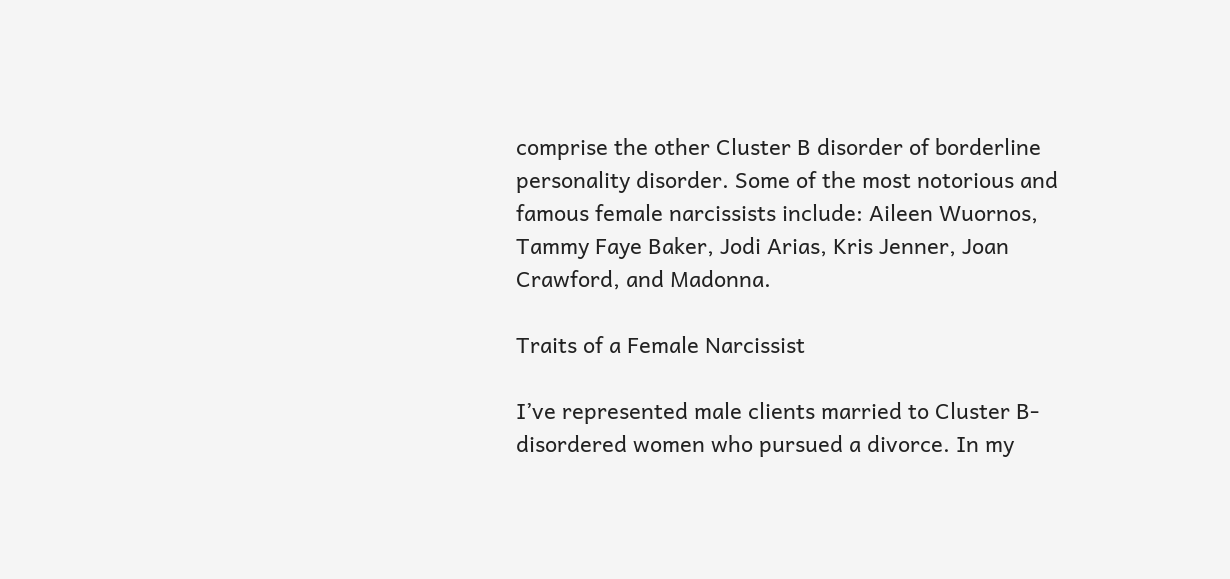comprise the other Cluster B disorder of borderline personality disorder. Some of the most notorious and famous female narcissists include: Aileen Wuornos, Tammy Faye Baker, Jodi Arias, Kris Jenner, Joan Crawford, and Madonna.

Traits of a Female Narcissist

I’ve represented male clients married to Cluster B-disordered women who pursued a divorce. In my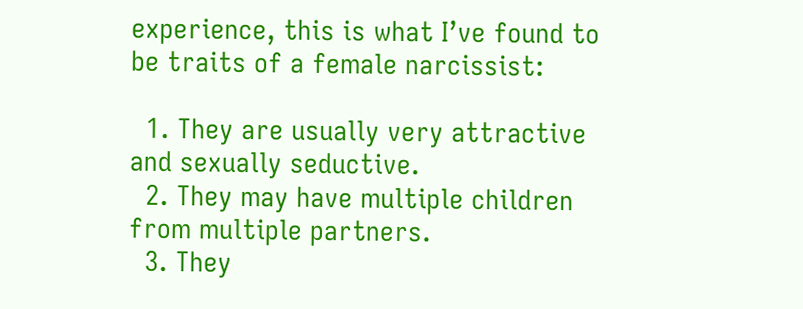experience, this is what I’ve found to be traits of a female narcissist:

  1. They are usually very attractive and sexually seductive.
  2. They may have multiple children from multiple partners.
  3. They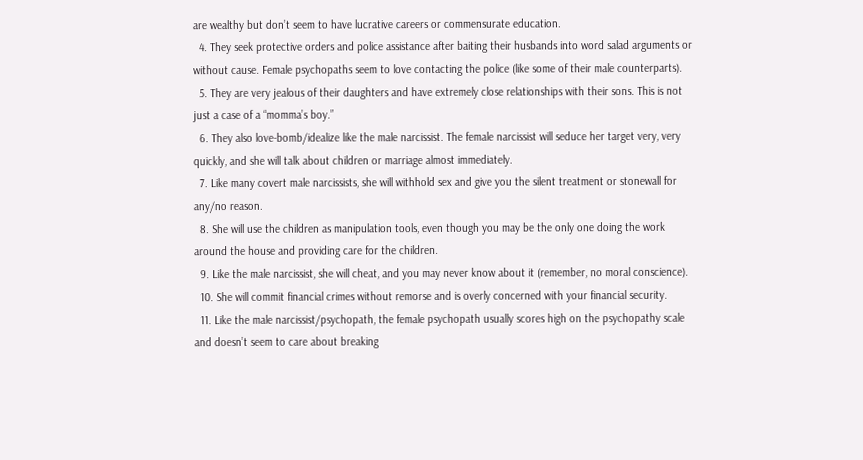are wealthy but don’t seem to have lucrative careers or commensurate education.
  4. They seek protective orders and police assistance after baiting their husbands into word salad arguments or without cause. Female psychopaths seem to love contacting the police (like some of their male counterparts).
  5. They are very jealous of their daughters and have extremely close relationships with their sons. This is not just a case of a “momma’s boy.”
  6. They also love-bomb/idealize like the male narcissist. The female narcissist will seduce her target very, very quickly, and she will talk about children or marriage almost immediately.
  7. Like many covert male narcissists, she will withhold sex and give you the silent treatment or stonewall for any/no reason.
  8. She will use the children as manipulation tools, even though you may be the only one doing the work around the house and providing care for the children.
  9. Like the male narcissist, she will cheat, and you may never know about it (remember, no moral conscience).
  10. She will commit financial crimes without remorse and is overly concerned with your financial security.
  11. Like the male narcissist/psychopath, the female psychopath usually scores high on the psychopathy scale and doesn’t seem to care about breaking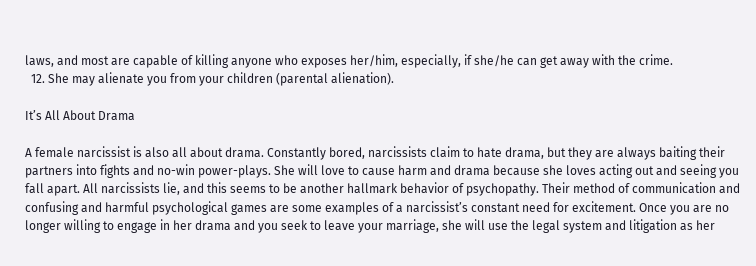laws, and most are capable of killing anyone who exposes her/him, especially, if she/he can get away with the crime.
  12. She may alienate you from your children (parental alienation).

It’s All About Drama

A female narcissist is also all about drama. Constantly bored, narcissists claim to hate drama, but they are always baiting their partners into fights and no-win power-plays. She will love to cause harm and drama because she loves acting out and seeing you fall apart. All narcissists lie, and this seems to be another hallmark behavior of psychopathy. Their method of communication and confusing and harmful psychological games are some examples of a narcissist’s constant need for excitement. Once you are no longer willing to engage in her drama and you seek to leave your marriage, she will use the legal system and litigation as her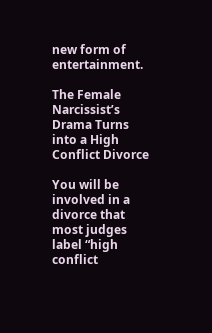new form of entertainment.

The Female Narcissist’s Drama Turns into a High Conflict Divorce

You will be involved in a divorce that most judges label “high conflict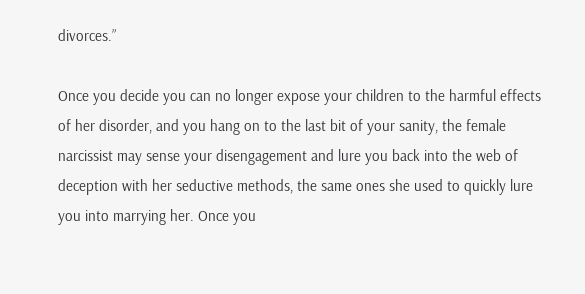divorces.”

Once you decide you can no longer expose your children to the harmful effects of her disorder, and you hang on to the last bit of your sanity, the female narcissist may sense your disengagement and lure you back into the web of deception with her seductive methods, the same ones she used to quickly lure you into marrying her. Once you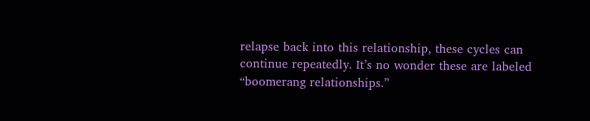relapse back into this relationship, these cycles can continue repeatedly. It’s no wonder these are labeled “boomerang relationships.”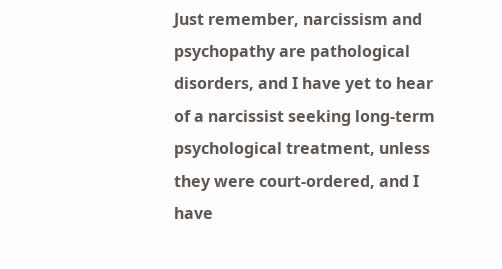Just remember, narcissism and psychopathy are pathological disorders, and I have yet to hear of a narcissist seeking long-term psychological treatment, unless they were court-ordered, and I have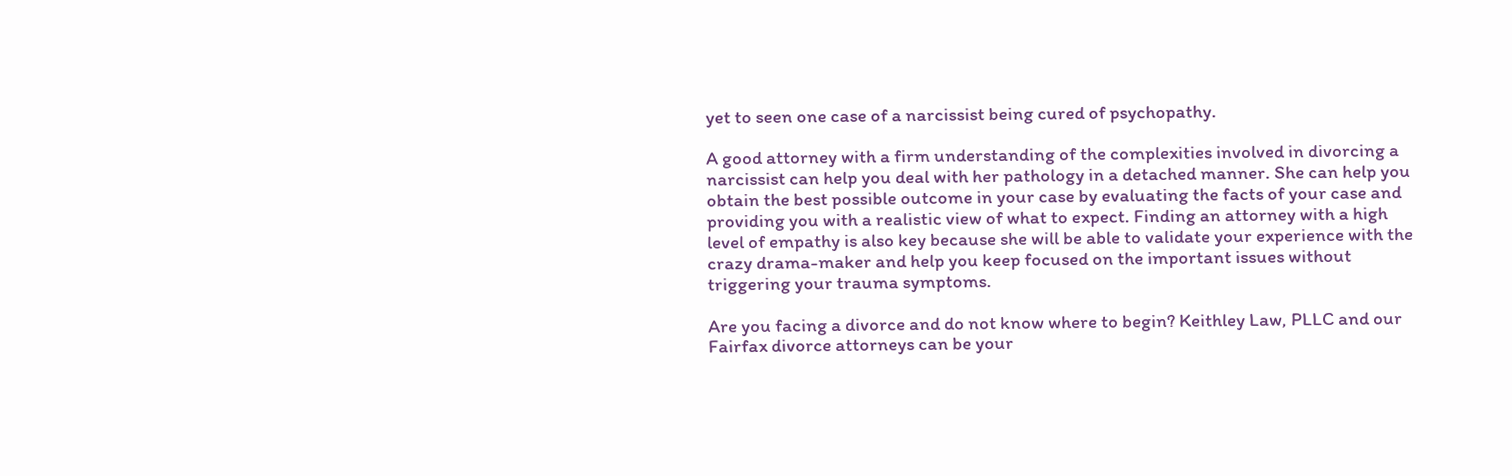yet to seen one case of a narcissist being cured of psychopathy.

A good attorney with a firm understanding of the complexities involved in divorcing a narcissist can help you deal with her pathology in a detached manner. She can help you obtain the best possible outcome in your case by evaluating the facts of your case and providing you with a realistic view of what to expect. Finding an attorney with a high level of empathy is also key because she will be able to validate your experience with the crazy drama-maker and help you keep focused on the important issues without triggering your trauma symptoms.

Are you facing a divorce and do not know where to begin? Keithley Law, PLLC and our Fairfax divorce attorneys can be your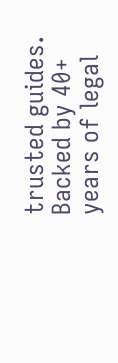trusted guides. Backed by 40+ years of legal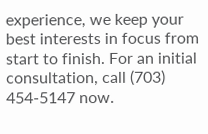experience, we keep your best interests in focus from start to finish. For an initial consultation, call (703) 454-5147 now.